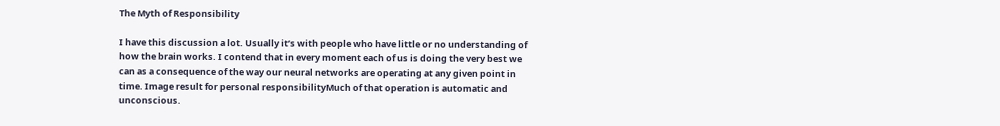The Myth of Responsibility

I have this discussion a lot. Usually it’s with people who have little or no understanding of how the brain works. I contend that in every moment each of us is doing the very best we can as a consequence of the way our neural networks are operating at any given point in time. Image result for personal responsibilityMuch of that operation is automatic and unconscious.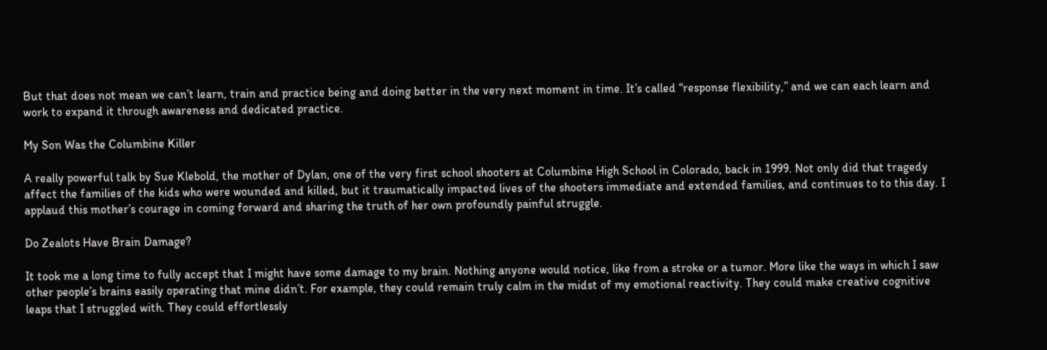But that does not mean we can’t learn, train and practice being and doing better in the very next moment in time. It’s called “response flexibility,” and we can each learn and work to expand it through awareness and dedicated practice.

My Son Was the Columbine Killer

A really powerful talk by Sue Klebold, the mother of Dylan, one of the very first school shooters at Columbine High School in Colorado, back in 1999. Not only did that tragedy affect the families of the kids who were wounded and killed, but it traumatically impacted lives of the shooters immediate and extended families, and continues to to this day. I applaud this mother’s courage in coming forward and sharing the truth of her own profoundly painful struggle.

Do Zealots Have Brain Damage?

It took me a long time to fully accept that I might have some damage to my brain. Nothing anyone would notice, like from a stroke or a tumor. More like the ways in which I saw other people’s brains easily operating that mine didn’t. For example, they could remain truly calm in the midst of my emotional reactivity. They could make creative cognitive leaps that I struggled with. They could effortlessly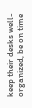keep their desks well-organized, be on time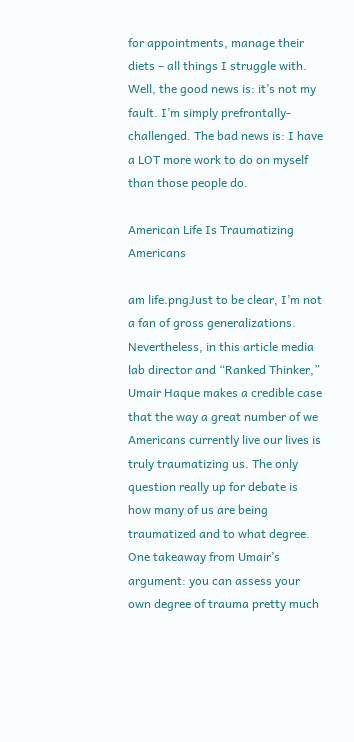for appointments, manage their diets – all things I struggle with. Well, the good news is: it’s not my fault. I’m simply prefrontally-challenged. The bad news is: I have a LOT more work to do on myself than those people do.

American Life Is Traumatizing Americans

am life.pngJust to be clear, I’m not a fan of gross generalizations. Nevertheless, in this article media lab director and “Ranked Thinker,” Umair Haque makes a credible case that the way a great number of we Americans currently live our lives is truly traumatizing us. The only question really up for debate is how many of us are being traumatized and to what degree. One takeaway from Umair’s argument: you can assess your own degree of trauma pretty much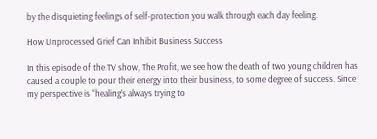by the disquieting feelings of self-protection you walk through each day feeling.

How Unprocessed Grief Can Inhibit Business Success

In this episode of the TV show, The Profit, we see how the death of two young children has caused a couple to pour their energy into their business, to some degree of success. Since my perspective is “healing’s always trying to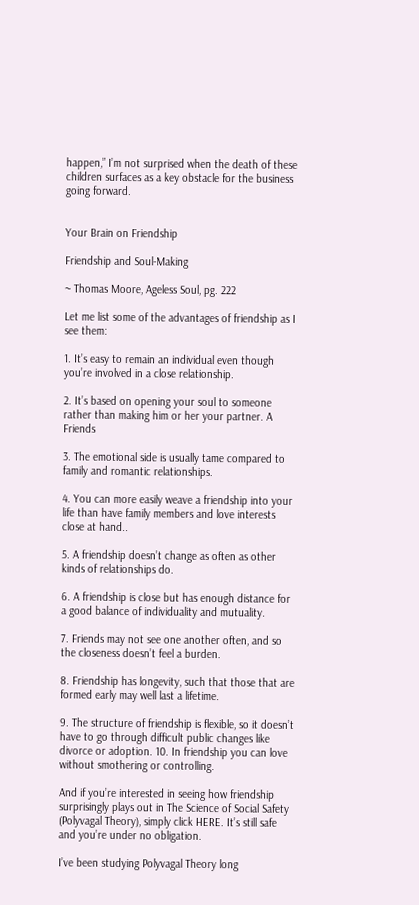happen,” I’m not surprised when the death of these children surfaces as a key obstacle for the business going forward.


Your Brain on Friendship

Friendship and Soul-Making

~ Thomas Moore, Ageless Soul, pg. 222

Let me list some of the advantages of friendship as I see them:

1. It’s easy to remain an individual even though you’re involved in a close relationship.

2. It’s based on opening your soul to someone rather than making him or her your partner. A Friends

3. The emotional side is usually tame compared to family and romantic relationships.

4. You can more easily weave a friendship into your life than have family members and love interests close at hand..

5. A friendship doesn’t change as often as other kinds of relationships do.

6. A friendship is close but has enough distance for a good balance of individuality and mutuality.

7. Friends may not see one another often, and so the closeness doesn’t feel a burden.

8. Friendship has longevity, such that those that are formed early may well last a lifetime.

9. The structure of friendship is flexible, so it doesn’t have to go through difficult public changes like divorce or adoption. 10. In friendship you can love without smothering or controlling.

And if you’re interested in seeing how friendship surprisingly plays out in The Science of Social Safety (Polyvagal Theory), simply click HERE. It’s still safe and you’re under no obligation.

I’ve been studying Polyvagal Theory long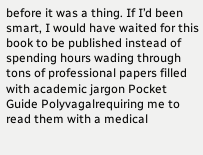before it was a thing. If I’d been smart, I would have waited for this book to be published instead of spending hours wading through tons of professional papers filled with academic jargon Pocket Guide Polyvagalrequiring me to read them with a medical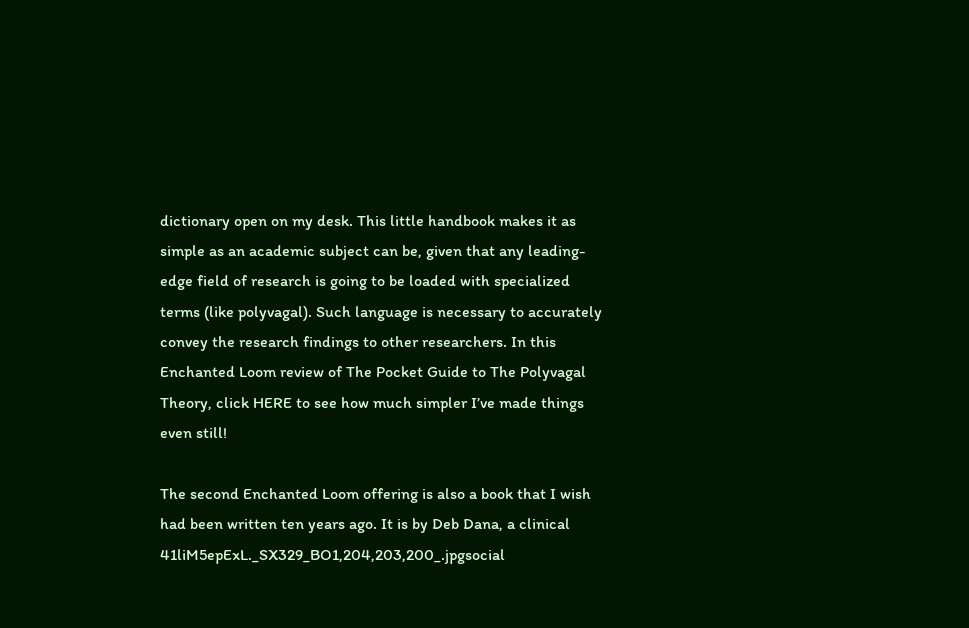dictionary open on my desk. This little handbook makes it as simple as an academic subject can be, given that any leading-edge field of research is going to be loaded with specialized terms (like polyvagal). Such language is necessary to accurately convey the research findings to other researchers. In this Enchanted Loom review of The Pocket Guide to The Polyvagal Theory, click HERE to see how much simpler I’ve made things even still!

The second Enchanted Loom offering is also a book that I wish had been written ten years ago. It is by Deb Dana, a clinical 41liM5epExL._SX329_BO1,204,203,200_.jpgsocial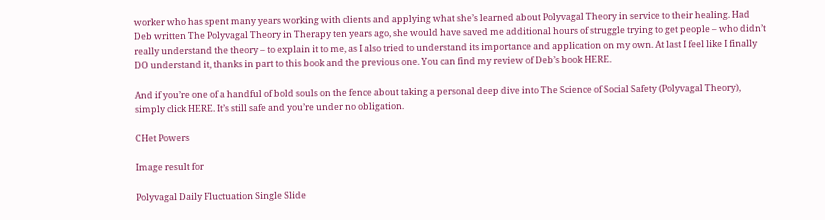worker who has spent many years working with clients and applying what she’s learned about Polyvagal Theory in service to their healing. Had Deb written The Polyvagal Theory in Therapy ten years ago, she would have saved me additional hours of struggle trying to get people – who didn’t really understand the theory – to explain it to me, as I also tried to understand its importance and application on my own. At last I feel like I finally DO understand it, thanks in part to this book and the previous one. You can find my review of Deb’s book HERE.

And if you’re one of a handful of bold souls on the fence about taking a personal deep dive into The Science of Social Safety (Polyvagal Theory), simply click HERE. It’s still safe and you’re under no obligation.

CHet Powers

Image result for

Polyvagal Daily Fluctuation Single Slide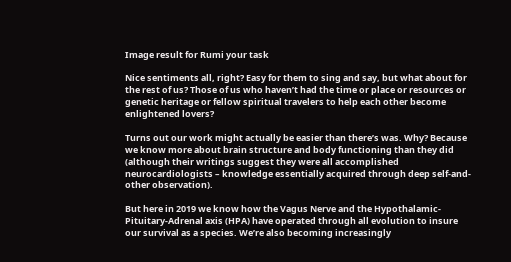Image result for Rumi your task

Nice sentiments all, right? Easy for them to sing and say, but what about for the rest of us? Those of us who haven’t had the time or place or resources or genetic heritage or fellow spiritual travelers to help each other become enlightened lovers?

Turns out our work might actually be easier than there’s was. Why? Because we know more about brain structure and body functioning than they did (although their writings suggest they were all accomplished neurocardiologists – knowledge essentially acquired through deep self-and-other observation).

But here in 2019 we know how the Vagus Nerve and the Hypothalamic-Pituitary-Adrenal axis (HPA) have operated through all evolution to insure our survival as a species. We’re also becoming increasingly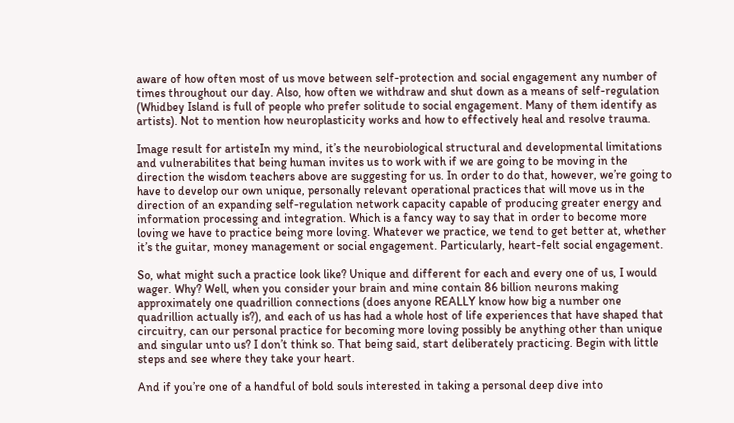aware of how often most of us move between self-protection and social engagement any number of times throughout our day. Also, how often we withdraw and shut down as a means of self-regulation (Whidbey Island is full of people who prefer solitude to social engagement. Many of them identify as artists). Not to mention how neuroplasticity works and how to effectively heal and resolve trauma.

Image result for artisteIn my mind, it’s the neurobiological structural and developmental limitations and vulnerabilites that being human invites us to work with if we are going to be moving in the direction the wisdom teachers above are suggesting for us. In order to do that, however, we’re going to have to develop our own unique, personally relevant operational practices that will move us in the direction of an expanding self-regulation network capacity capable of producing greater energy and information processing and integration. Which is a fancy way to say that in order to become more loving we have to practice being more loving. Whatever we practice, we tend to get better at, whether it’s the guitar, money management or social engagement. Particularly, heart-felt social engagement.

So, what might such a practice look like? Unique and different for each and every one of us, I would wager. Why? Well, when you consider your brain and mine contain 86 billion neurons making approximately one quadrillion connections (does anyone REALLY know how big a number one quadrillion actually is?), and each of us has had a whole host of life experiences that have shaped that circuitry, can our personal practice for becoming more loving possibly be anything other than unique and singular unto us? I don’t think so. That being said, start deliberately practicing. Begin with little steps and see where they take your heart.

And if you’re one of a handful of bold souls interested in taking a personal deep dive into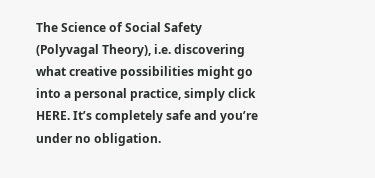The Science of Social Safety (Polyvagal Theory), i.e. discovering what creative possibilities might go into a personal practice, simply click HERE. It’s completely safe and you’re under no obligation.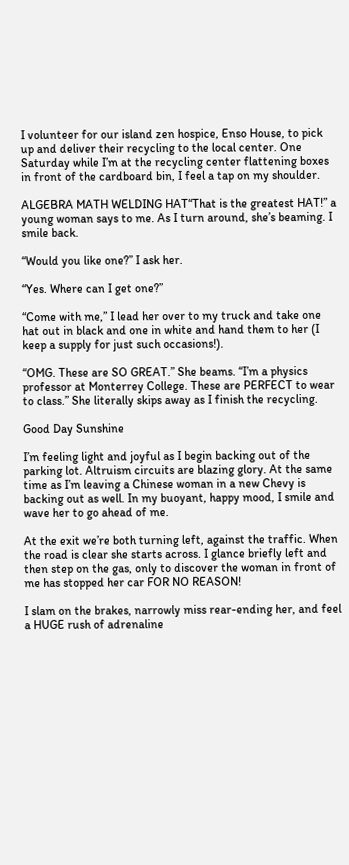I volunteer for our island zen hospice, Enso House, to pick up and deliver their recycling to the local center. One Saturday while I’m at the recycling center flattening boxes in front of the cardboard bin, I feel a tap on my shoulder.

ALGEBRA MATH WELDING HAT“That is the greatest HAT!” a young woman says to me. As I turn around, she’s beaming. I smile back.

“Would you like one?” I ask her.

“Yes. Where can I get one?”

“Come with me,” I lead her over to my truck and take one hat out in black and one in white and hand them to her (I keep a supply for just such occasions!).

“OMG. These are SO GREAT.” She beams. “I’m a physics professor at Monterrey College. These are PERFECT to wear to class.” She literally skips away as I finish the recycling.

Good Day Sunshine

I’m feeling light and joyful as I begin backing out of the parking lot. Altruism circuits are blazing glory. At the same time as I’m leaving a Chinese woman in a new Chevy is backing out as well. In my buoyant, happy mood, I smile and wave her to go ahead of me.

At the exit we’re both turning left, against the traffic. When the road is clear she starts across. I glance briefly left and then step on the gas, only to discover the woman in front of me has stopped her car FOR NO REASON!

I slam on the brakes, narrowly miss rear-ending her, and feel a HUGE rush of adrenaline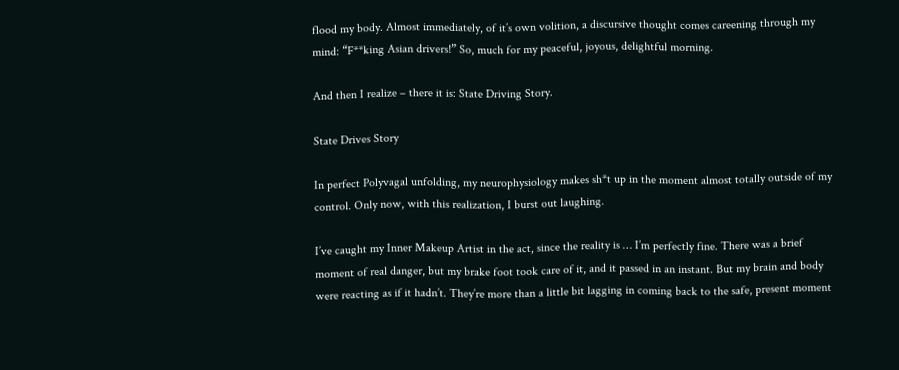flood my body. Almost immediately, of it’s own volition, a discursive thought comes careening through my mind: “F**king Asian drivers!” So, much for my peaceful, joyous, delightful morning.

And then I realize – there it is: State Driving Story.

State Drives Story

In perfect Polyvagal unfolding, my neurophysiology makes sh*t up in the moment almost totally outside of my control. Only now, with this realization, I burst out laughing.

I’ve caught my Inner Makeup Artist in the act, since the reality is … I’m perfectly fine. There was a brief moment of real danger, but my brake foot took care of it, and it passed in an instant. But my brain and body were reacting as if it hadn’t. They’re more than a little bit lagging in coming back to the safe, present moment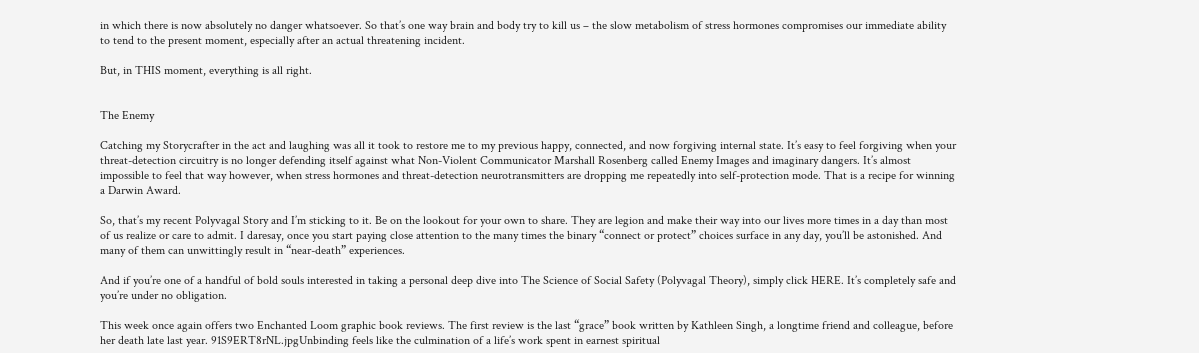in which there is now absolutely no danger whatsoever. So that’s one way brain and body try to kill us – the slow metabolism of stress hormones compromises our immediate ability to tend to the present moment, especially after an actual threatening incident.

But, in THIS moment, everything is all right.


The Enemy

Catching my Storycrafter in the act and laughing was all it took to restore me to my previous happy, connected, and now forgiving internal state. It’s easy to feel forgiving when your threat-detection circuitry is no longer defending itself against what Non-Violent Communicator Marshall Rosenberg called Enemy Images and imaginary dangers. It’s almost impossible to feel that way however, when stress hormones and threat-detection neurotransmitters are dropping me repeatedly into self-protection mode. That is a recipe for winning a Darwin Award.

So, that’s my recent Polyvagal Story and I’m sticking to it. Be on the lookout for your own to share. They are legion and make their way into our lives more times in a day than most of us realize or care to admit. I daresay, once you start paying close attention to the many times the binary “connect or protect” choices surface in any day, you’ll be astonished. And many of them can unwittingly result in “near-death” experiences.

And if you’re one of a handful of bold souls interested in taking a personal deep dive into The Science of Social Safety (Polyvagal Theory), simply click HERE. It’s completely safe and you’re under no obligation.

This week once again offers two Enchanted Loom graphic book reviews. The first review is the last “grace” book written by Kathleen Singh, a longtime friend and colleague, before her death late last year. 91S9ERT8rNL.jpgUnbinding feels like the culmination of a life’s work spent in earnest spiritual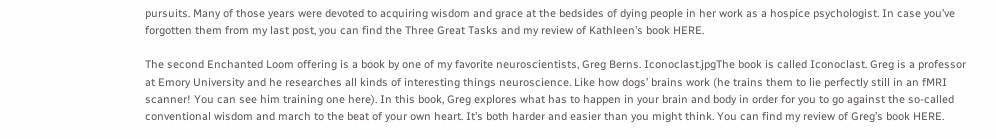pursuits. Many of those years were devoted to acquiring wisdom and grace at the bedsides of dying people in her work as a hospice psychologist. In case you’ve forgotten them from my last post, you can find the Three Great Tasks and my review of Kathleen’s book HERE.

The second Enchanted Loom offering is a book by one of my favorite neuroscientists, Greg Berns. Iconoclast.jpgThe book is called Iconoclast. Greg is a professor at Emory University and he researches all kinds of interesting things neuroscience. Like how dogs’ brains work (he trains them to lie perfectly still in an fMRI scanner! You can see him training one here). In this book, Greg explores what has to happen in your brain and body in order for you to go against the so-called conventional wisdom and march to the beat of your own heart. It’s both harder and easier than you might think. You can find my review of Greg’s book HERE.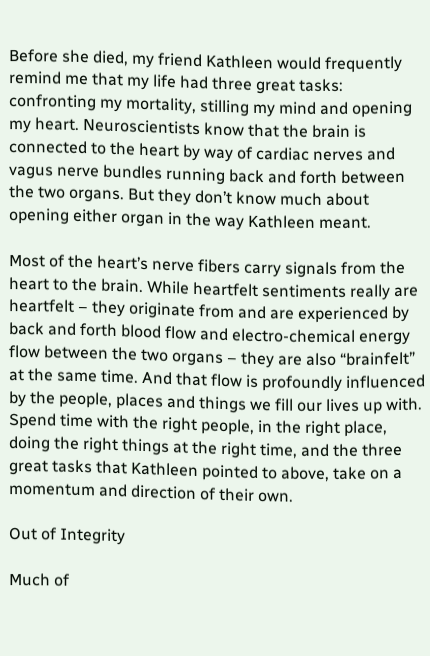Before she died, my friend Kathleen would frequently remind me that my life had three great tasks: confronting my mortality, stilling my mind and opening my heart. Neuroscientists know that the brain is connected to the heart by way of cardiac nerves and vagus nerve bundles running back and forth between the two organs. But they don’t know much about opening either organ in the way Kathleen meant.

Most of the heart’s nerve fibers carry signals from the heart to the brain. While heartfelt sentiments really are heartfelt – they originate from and are experienced by back and forth blood flow and electro-chemical energy flow between the two organs – they are also “brainfelt” at the same time. And that flow is profoundly influenced by the people, places and things we fill our lives up with. Spend time with the right people, in the right place, doing the right things at the right time, and the three great tasks that Kathleen pointed to above, take on a momentum and direction of their own.

Out of Integrity

Much of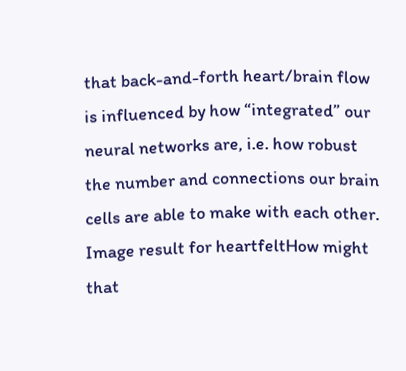that back-and-forth heart/brain flow is influenced by how “integrated” our neural networks are, i.e. how robust the number and connections our brain cells are able to make with each other. Image result for heartfeltHow might that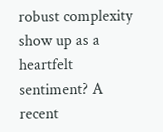robust complexity show up as a heartfelt sentiment? A recent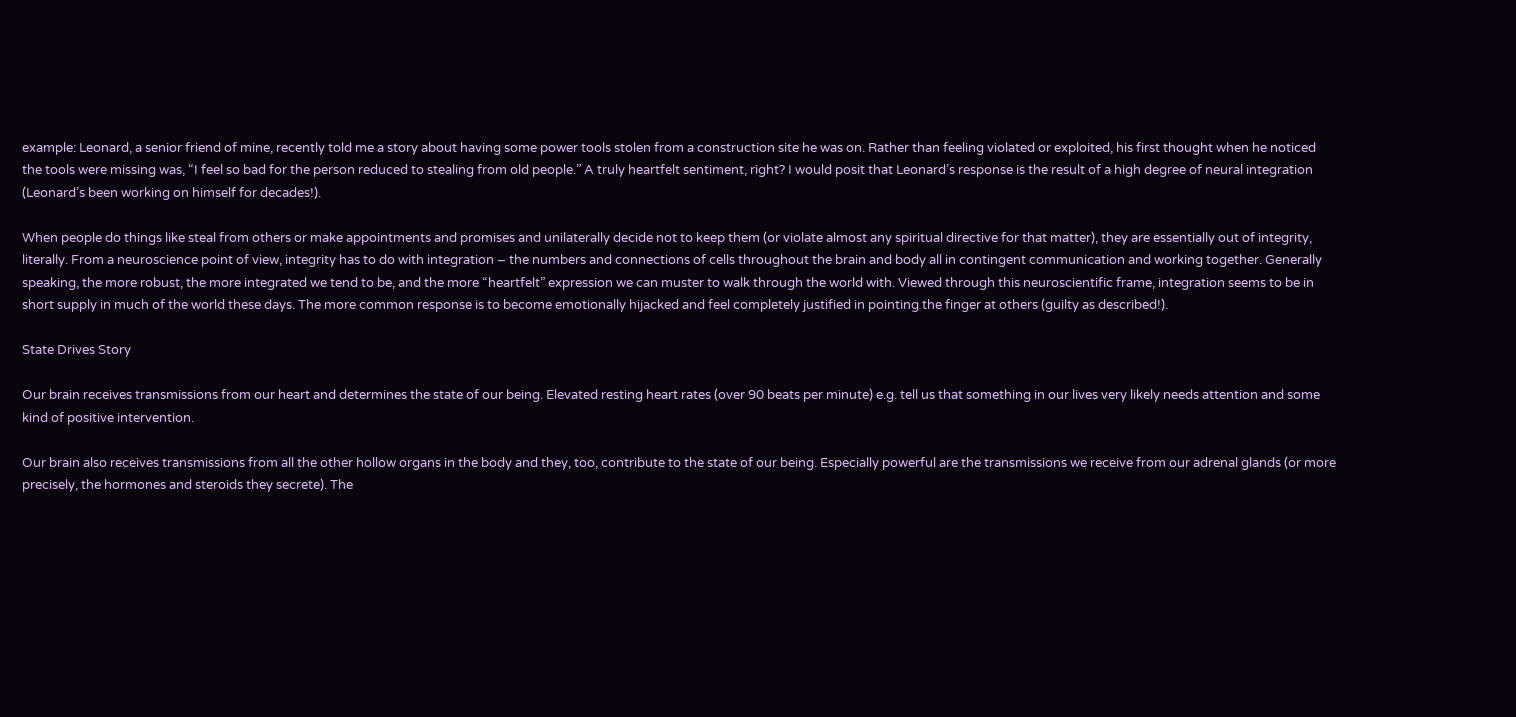example: Leonard, a senior friend of mine, recently told me a story about having some power tools stolen from a construction site he was on. Rather than feeling violated or exploited, his first thought when he noticed the tools were missing was, “I feel so bad for the person reduced to stealing from old people.” A truly heartfelt sentiment, right? I would posit that Leonard’s response is the result of a high degree of neural integration (Leonard’s been working on himself for decades!).

When people do things like steal from others or make appointments and promises and unilaterally decide not to keep them (or violate almost any spiritual directive for that matter), they are essentially out of integrity, literally. From a neuroscience point of view, integrity has to do with integration – the numbers and connections of cells throughout the brain and body all in contingent communication and working together. Generally speaking, the more robust, the more integrated we tend to be, and the more “heartfelt” expression we can muster to walk through the world with. Viewed through this neuroscientific frame, integration seems to be in short supply in much of the world these days. The more common response is to become emotionally hijacked and feel completely justified in pointing the finger at others (guilty as described!).

State Drives Story

Our brain receives transmissions from our heart and determines the state of our being. Elevated resting heart rates (over 90 beats per minute) e.g. tell us that something in our lives very likely needs attention and some kind of positive intervention.

Our brain also receives transmissions from all the other hollow organs in the body and they, too, contribute to the state of our being. Especially powerful are the transmissions we receive from our adrenal glands (or more precisely, the hormones and steroids they secrete). The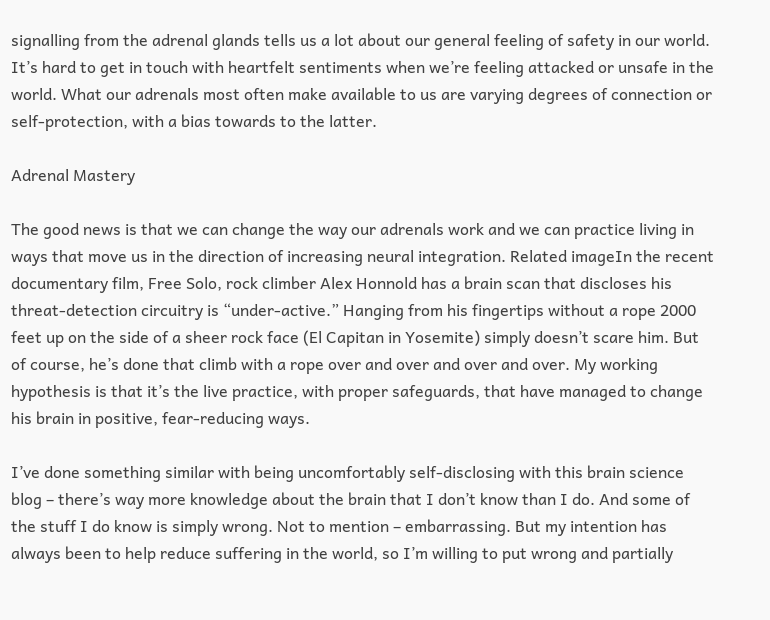signalling from the adrenal glands tells us a lot about our general feeling of safety in our world. It’s hard to get in touch with heartfelt sentiments when we’re feeling attacked or unsafe in the world. What our adrenals most often make available to us are varying degrees of connection or self-protection, with a bias towards to the latter.

Adrenal Mastery

The good news is that we can change the way our adrenals work and we can practice living in ways that move us in the direction of increasing neural integration. Related imageIn the recent documentary film, Free Solo, rock climber Alex Honnold has a brain scan that discloses his threat-detection circuitry is “under-active.” Hanging from his fingertips without a rope 2000 feet up on the side of a sheer rock face (El Capitan in Yosemite) simply doesn’t scare him. But of course, he’s done that climb with a rope over and over and over and over. My working hypothesis is that it’s the live practice, with proper safeguards, that have managed to change his brain in positive, fear-reducing ways.

I’ve done something similar with being uncomfortably self-disclosing with this brain science blog – there’s way more knowledge about the brain that I don’t know than I do. And some of the stuff I do know is simply wrong. Not to mention – embarrassing. But my intention has always been to help reduce suffering in the world, so I’m willing to put wrong and partially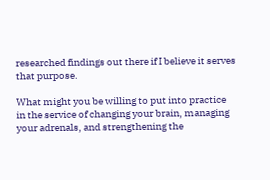researched findings out there if I believe it serves that purpose.

What might you be willing to put into practice in the service of changing your brain, managing your adrenals, and strengthening the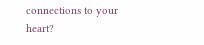connections to your heart?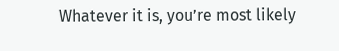Whatever it is, you’re most likely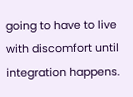going to have to live with discomfort until integration happens.